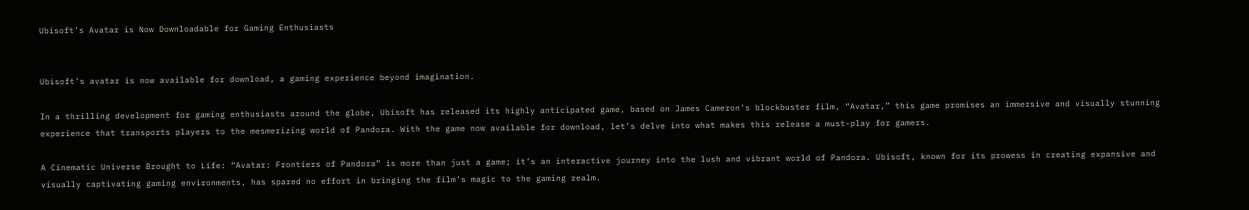Ubisoft’s Avatar is Now Downloadable for Gaming Enthusiasts


Ubisoft’s avatar is now available for download, a gaming experience beyond imagination.

In a thrilling development for gaming enthusiasts around the globe, Ubisoft has released its highly anticipated game, based on James Cameron’s blockbuster film, “Avatar,” this game promises an immersive and visually stunning experience that transports players to the mesmerizing world of Pandora. With the game now available for download, let’s delve into what makes this release a must-play for gamers.

A Cinematic Universe Brought to Life: “Avatar: Frontiers of Pandora” is more than just a game; it’s an interactive journey into the lush and vibrant world of Pandora. Ubisoft, known for its prowess in creating expansive and visually captivating gaming environments, has spared no effort in bringing the film’s magic to the gaming realm.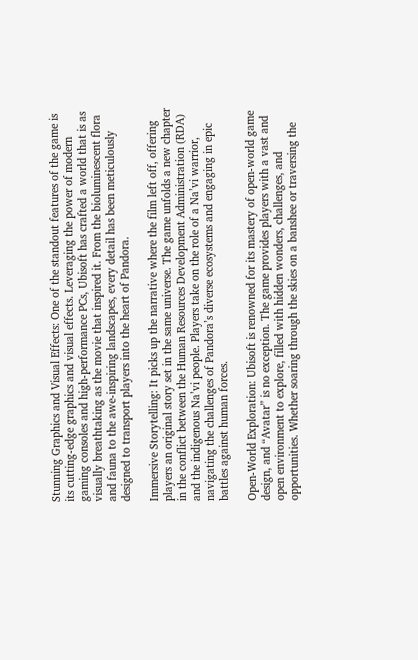Stunning Graphics and Visual Effects: One of the standout features of the game is its cutting-edge graphics and visual effects. Leveraging the power of modern gaming consoles and high-performance PCs, Ubisoft has crafted a world that is as visually breathtaking as the movie that inspired it. From the bioluminescent flora and fauna to the awe-inspiring landscapes, every detail has been meticulously designed to transport players into the heart of Pandora.

Immersive Storytelling: It picks up the narrative where the film left off, offering players an original story set in the same universe. The game unfolds a new chapter in the conflict between the Human Resources Development Administration (RDA) and the indigenous Na’vi people. Players take on the role of a Na’vi warrior, navigating the challenges of Pandora’s diverse ecosystems and engaging in epic battles against human forces.

Open-World Exploration: Ubisoft is renowned for its mastery of open-world game design, and “Avatar” is no exception. The game provides players with a vast and open environment to explore, filled with hidden wonders, challenges, and opportunities. Whether soaring through the skies on a banshee or traversing the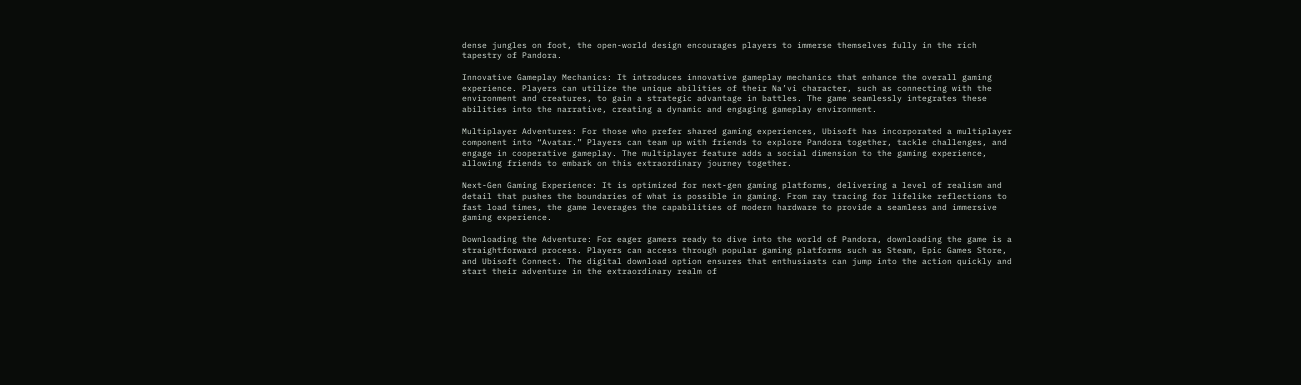dense jungles on foot, the open-world design encourages players to immerse themselves fully in the rich tapestry of Pandora.

Innovative Gameplay Mechanics: It introduces innovative gameplay mechanics that enhance the overall gaming experience. Players can utilize the unique abilities of their Na’vi character, such as connecting with the environment and creatures, to gain a strategic advantage in battles. The game seamlessly integrates these abilities into the narrative, creating a dynamic and engaging gameplay environment.

Multiplayer Adventures: For those who prefer shared gaming experiences, Ubisoft has incorporated a multiplayer component into “Avatar.” Players can team up with friends to explore Pandora together, tackle challenges, and engage in cooperative gameplay. The multiplayer feature adds a social dimension to the gaming experience, allowing friends to embark on this extraordinary journey together.

Next-Gen Gaming Experience: It is optimized for next-gen gaming platforms, delivering a level of realism and detail that pushes the boundaries of what is possible in gaming. From ray tracing for lifelike reflections to fast load times, the game leverages the capabilities of modern hardware to provide a seamless and immersive gaming experience.

Downloading the Adventure: For eager gamers ready to dive into the world of Pandora, downloading the game is a straightforward process. Players can access through popular gaming platforms such as Steam, Epic Games Store, and Ubisoft Connect. The digital download option ensures that enthusiasts can jump into the action quickly and start their adventure in the extraordinary realm of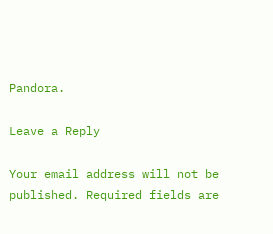Pandora.

Leave a Reply

Your email address will not be published. Required fields are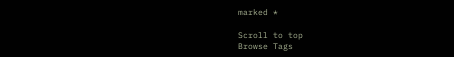marked *

Scroll to top
Browse Tags